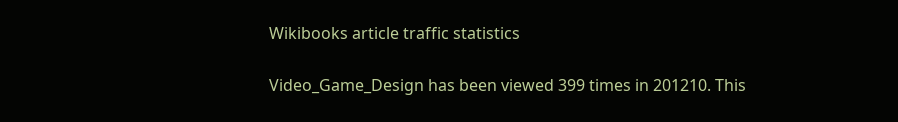Wikibooks article traffic statistics

Video_Game_Design has been viewed 399 times in 201210. This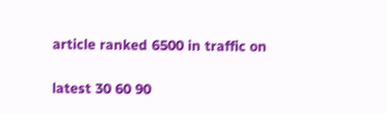article ranked 6500 in traffic on

latest 30 60 90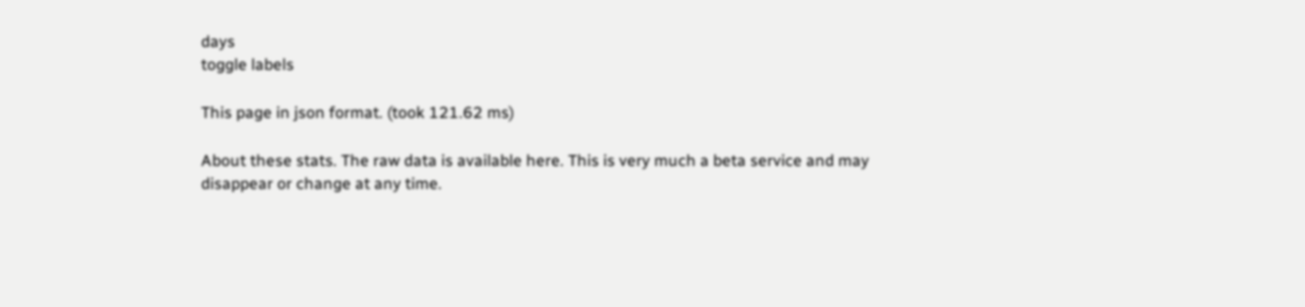days
toggle labels

This page in json format. (took 121.62 ms)

About these stats. The raw data is available here. This is very much a beta service and may disappear or change at any time.